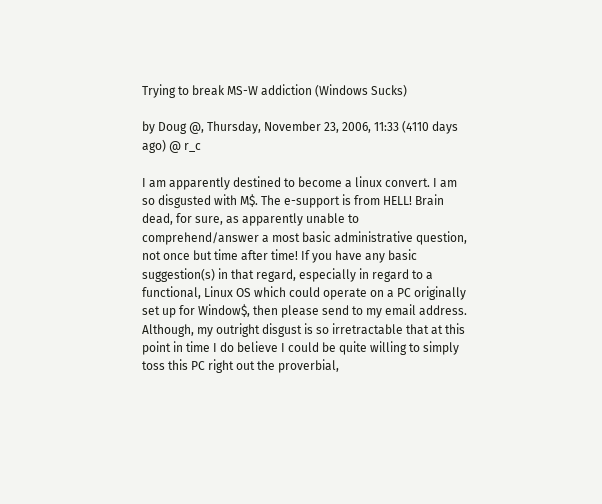Trying to break MS-W addiction (Windows Sucks)

by Doug @, Thursday, November 23, 2006, 11:33 (4110 days ago) @ r_c

I am apparently destined to become a linux convert. I am so disgusted with M$. The e-support is from HELL! Brain dead, for sure, as apparently unable to comprehend/answer a most basic administrative question, not once but time after time! If you have any basic suggestion(s) in that regard, especially in regard to a functional, Linux OS which could operate on a PC originally set up for Window$, then please send to my email address. Although, my outright disgust is so irretractable that at this point in time I do believe I could be quite willing to simply toss this PC right out the proverbial,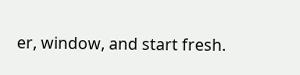er, window, and start fresh.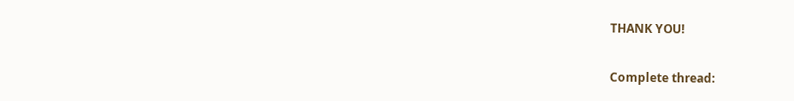THANK YOU!

Complete thread: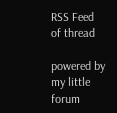RSS Feed of thread

powered by my little forum